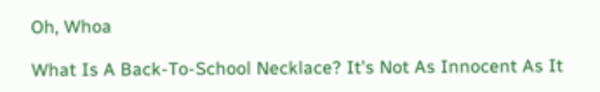Oh, Whoa

What Is A Back-To-School Necklace? It's Not As Innocent As It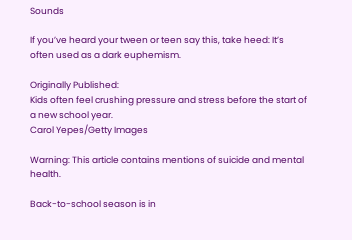Sounds

If you’ve heard your tween or teen say this, take heed: It’s often used as a dark euphemism.

Originally Published:
Kids often feel crushing pressure and stress before the start of a new school year.
Carol Yepes/Getty Images

Warning: This article contains mentions of suicide and mental health.

Back-to-school season is in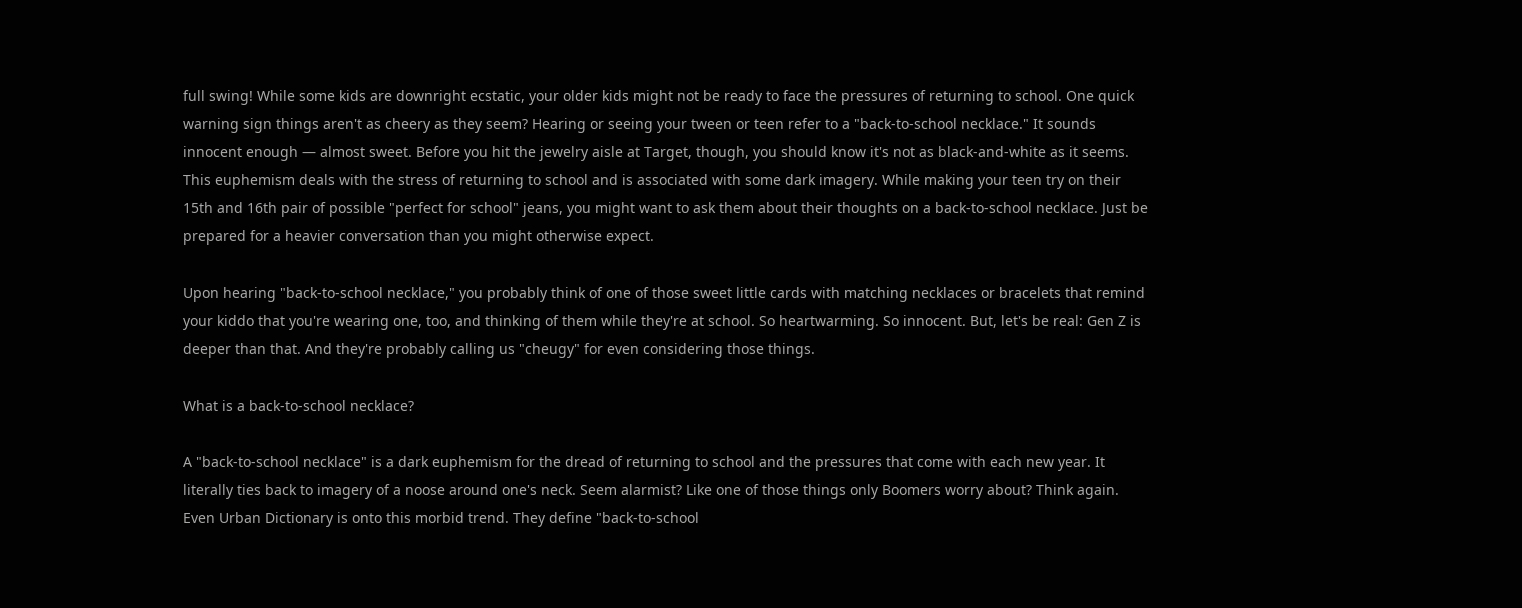full swing! While some kids are downright ecstatic, your older kids might not be ready to face the pressures of returning to school. One quick warning sign things aren't as cheery as they seem? Hearing or seeing your tween or teen refer to a "back-to-school necklace." It sounds innocent enough — almost sweet. Before you hit the jewelry aisle at Target, though, you should know it's not as black-and-white as it seems. This euphemism deals with the stress of returning to school and is associated with some dark imagery. While making your teen try on their 15th and 16th pair of possible "perfect for school" jeans, you might want to ask them about their thoughts on a back-to-school necklace. Just be prepared for a heavier conversation than you might otherwise expect.

Upon hearing "back-to-school necklace," you probably think of one of those sweet little cards with matching necklaces or bracelets that remind your kiddo that you're wearing one, too, and thinking of them while they're at school. So heartwarming. So innocent. But, let's be real: Gen Z is deeper than that. And they're probably calling us "cheugy" for even considering those things.

What is a back-to-school necklace?

A "back-to-school necklace" is a dark euphemism for the dread of returning to school and the pressures that come with each new year. It literally ties back to imagery of a noose around one's neck. Seem alarmist? Like one of those things only Boomers worry about? Think again. Even Urban Dictionary is onto this morbid trend. They define "back-to-school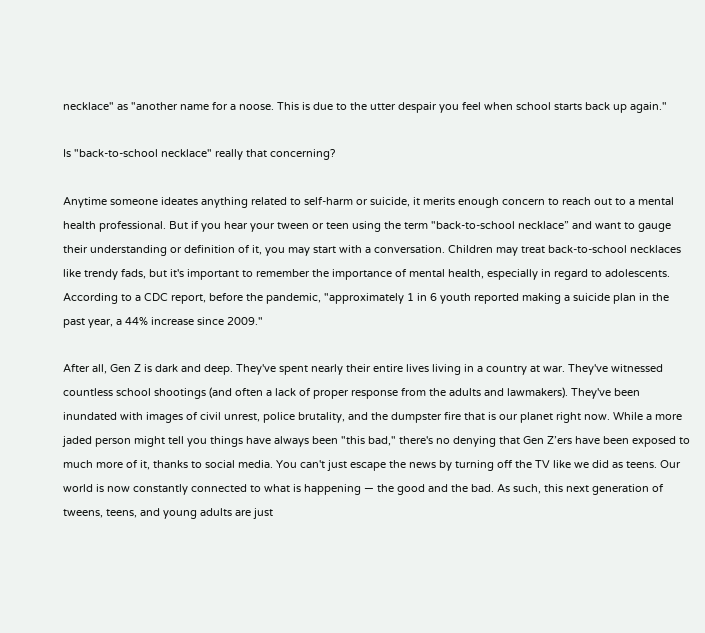necklace" as "another name for a noose. This is due to the utter despair you feel when school starts back up again."

Is "back-to-school necklace" really that concerning?

Anytime someone ideates anything related to self-harm or suicide, it merits enough concern to reach out to a mental health professional. But if you hear your tween or teen using the term "back-to-school necklace” and want to gauge their understanding or definition of it, you may start with a conversation. Children may treat back-to-school necklaces like trendy fads, but it's important to remember the importance of mental health, especially in regard to adolescents. According to a CDC report, before the pandemic, "approximately 1 in 6 youth reported making a suicide plan in the past year, a 44% increase since 2009."

After all, Gen Z is dark and deep. They've spent nearly their entire lives living in a country at war. They've witnessed countless school shootings (and often a lack of proper response from the adults and lawmakers). They've been inundated with images of civil unrest, police brutality, and the dumpster fire that is our planet right now. While a more jaded person might tell you things have always been "this bad," there's no denying that Gen Z’ers have been exposed to much more of it, thanks to social media. You can't just escape the news by turning off the TV like we did as teens. Our world is now constantly connected to what is happening — the good and the bad. As such, this next generation of tweens, teens, and young adults are just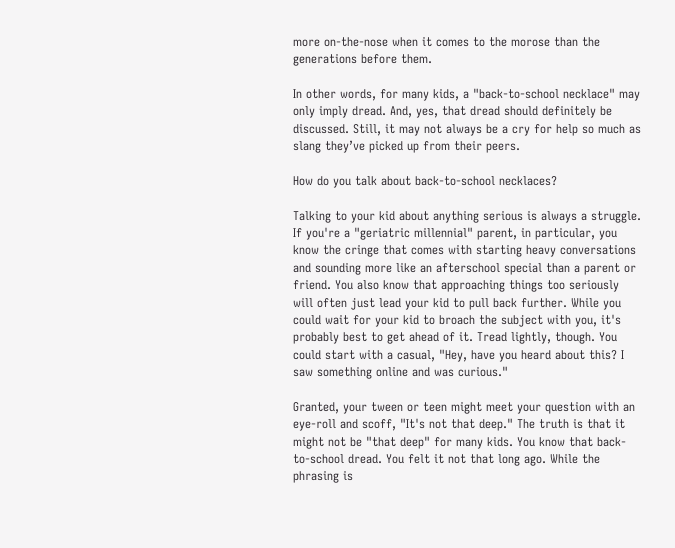more on-the-nose when it comes to the morose than the generations before them.

In other words, for many kids, a "back-to-school necklace" may only imply dread. And, yes, that dread should definitely be discussed. Still, it may not always be a cry for help so much as slang they’ve picked up from their peers.

How do you talk about back-to-school necklaces?

Talking to your kid about anything serious is always a struggle. If you're a "geriatric millennial" parent, in particular, you know the cringe that comes with starting heavy conversations and sounding more like an afterschool special than a parent or friend. You also know that approaching things too seriously will often just lead your kid to pull back further. While you could wait for your kid to broach the subject with you, it's probably best to get ahead of it. Tread lightly, though. You could start with a casual, "Hey, have you heard about this? I saw something online and was curious."

Granted, your tween or teen might meet your question with an eye-roll and scoff, "It's not that deep." The truth is that it might not be "that deep" for many kids. You know that back-to-school dread. You felt it not that long ago. While the phrasing is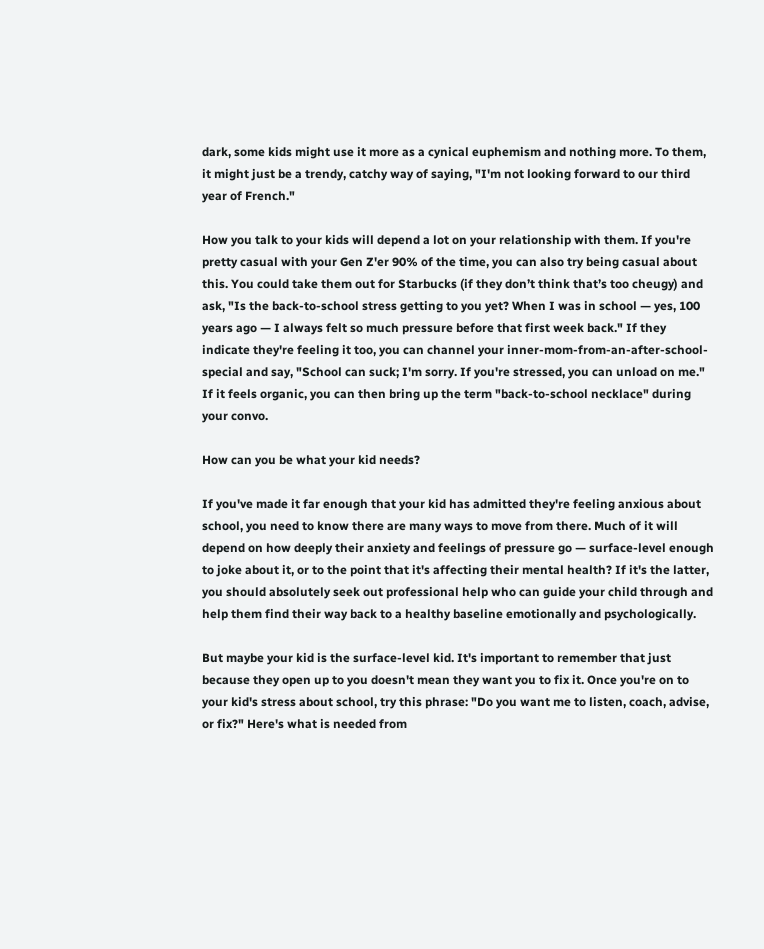dark, some kids might use it more as a cynical euphemism and nothing more. To them, it might just be a trendy, catchy way of saying, "I'm not looking forward to our third year of French."

How you talk to your kids will depend a lot on your relationship with them. If you're pretty casual with your Gen Z'er 90% of the time, you can also try being casual about this. You could take them out for Starbucks (if they don’t think that’s too cheugy) and ask, "Is the back-to-school stress getting to you yet? When I was in school — yes, 100 years ago — I always felt so much pressure before that first week back." If they indicate they're feeling it too, you can channel your inner-mom-from-an-after-school-special and say, "School can suck; I'm sorry. If you're stressed, you can unload on me." If it feels organic, you can then bring up the term "back-to-school necklace" during your convo.

How can you be what your kid needs?

If you've made it far enough that your kid has admitted they're feeling anxious about school, you need to know there are many ways to move from there. Much of it will depend on how deeply their anxiety and feelings of pressure go — surface-level enough to joke about it, or to the point that it's affecting their mental health? If it's the latter, you should absolutely seek out professional help who can guide your child through and help them find their way back to a healthy baseline emotionally and psychologically.

But maybe your kid is the surface-level kid. It's important to remember that just because they open up to you doesn't mean they want you to fix it. Once you're on to your kid's stress about school, try this phrase: "Do you want me to listen, coach, advise, or fix?" Here's what is needed from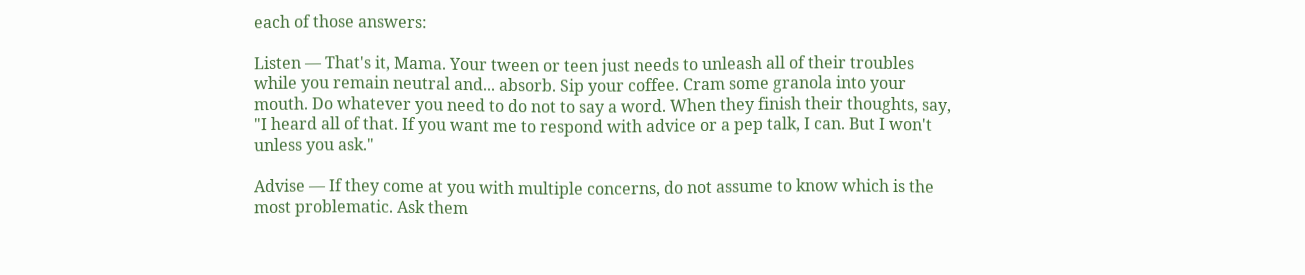each of those answers:

Listen — That's it, Mama. Your tween or teen just needs to unleash all of their troubles while you remain neutral and... absorb. Sip your coffee. Cram some granola into your mouth. Do whatever you need to do not to say a word. When they finish their thoughts, say, "I heard all of that. If you want me to respond with advice or a pep talk, I can. But I won't unless you ask."

Advise — If they come at you with multiple concerns, do not assume to know which is the most problematic. Ask them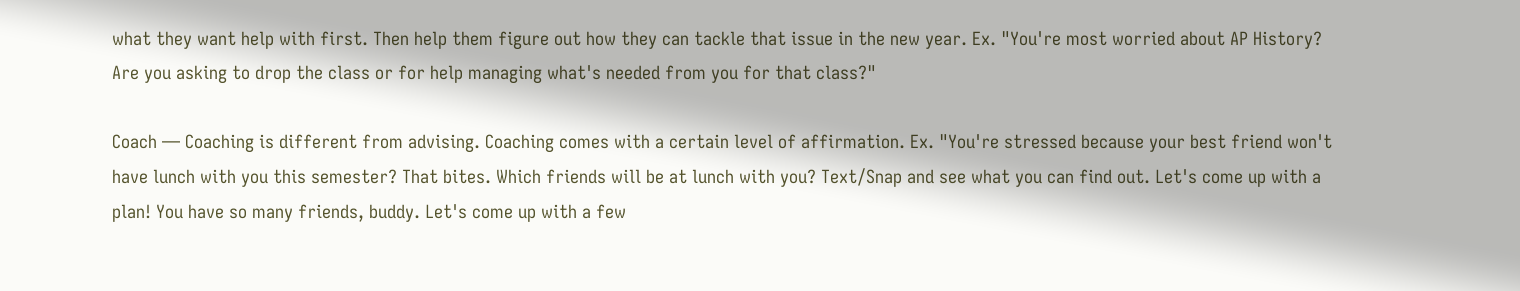what they want help with first. Then help them figure out how they can tackle that issue in the new year. Ex. "You're most worried about AP History? Are you asking to drop the class or for help managing what's needed from you for that class?"

Coach — Coaching is different from advising. Coaching comes with a certain level of affirmation. Ex. "You're stressed because your best friend won't have lunch with you this semester? That bites. Which friends will be at lunch with you? Text/Snap and see what you can find out. Let's come up with a plan! You have so many friends, buddy. Let's come up with a few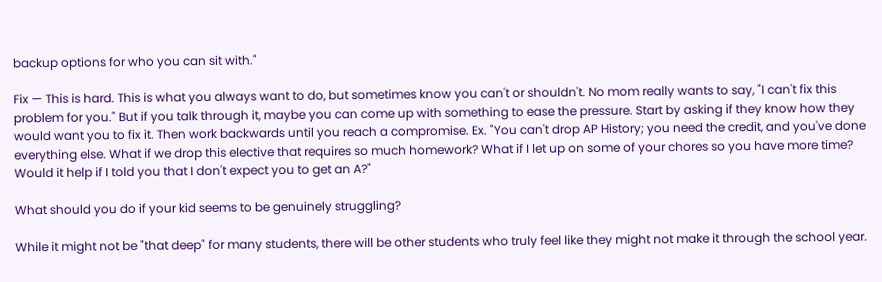backup options for who you can sit with."

Fix — This is hard. This is what you always want to do, but sometimes know you can't or shouldn't. No mom really wants to say, "I can't fix this problem for you." But if you talk through it, maybe you can come up with something to ease the pressure. Start by asking if they know how they would want you to fix it. Then work backwards until you reach a compromise. Ex. "You can't drop AP History; you need the credit, and you've done everything else. What if we drop this elective that requires so much homework? What if I let up on some of your chores so you have more time? Would it help if I told you that I don't expect you to get an A?"

What should you do if your kid seems to be genuinely struggling?

While it might not be "that deep" for many students, there will be other students who truly feel like they might not make it through the school year.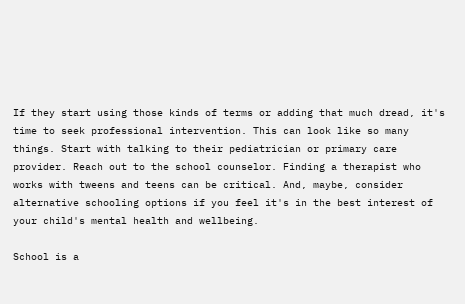If they start using those kinds of terms or adding that much dread, it's time to seek professional intervention. This can look like so many things. Start with talking to their pediatrician or primary care provider. Reach out to the school counselor. Finding a therapist who works with tweens and teens can be critical. And, maybe, consider alternative schooling options if you feel it's in the best interest of your child's mental health and wellbeing.

School is a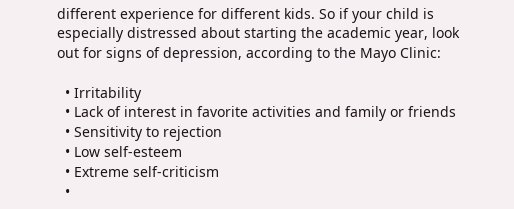different experience for different kids. So if your child is especially distressed about starting the academic year, look out for signs of depression, according to the Mayo Clinic:

  • Irritability
  • Lack of interest in favorite activities and family or friends
  • Sensitivity to rejection
  • Low self-esteem
  • Extreme self-criticism
  •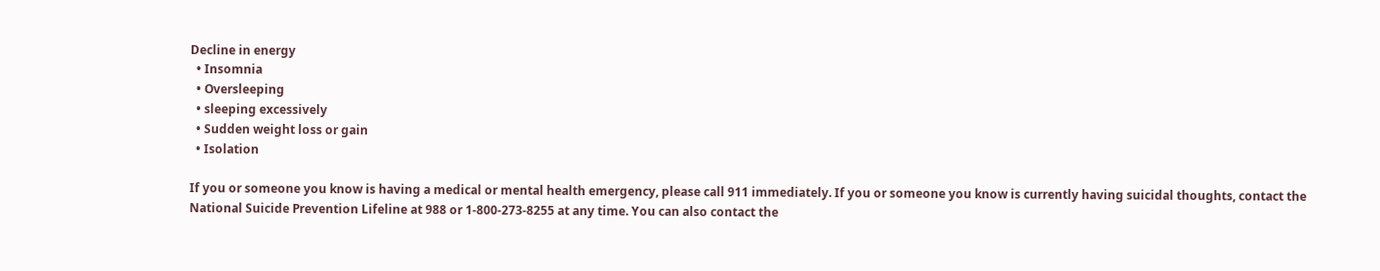Decline in energy
  • Insomnia
  • Oversleeping
  • sleeping excessively
  • Sudden weight loss or gain
  • Isolation

If you or someone you know is having a medical or mental health emergency, please call 911 immediately. If you or someone you know is currently having suicidal thoughts, contact the National Suicide Prevention Lifeline at 988 or 1-800-273-8255 at any time. You can also contact the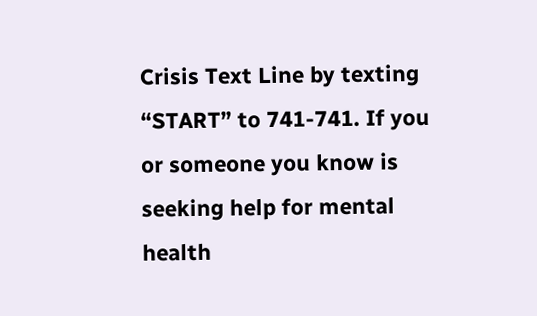Crisis Text Line by texting “START” to 741-741. If you or someone you know is seeking help for mental health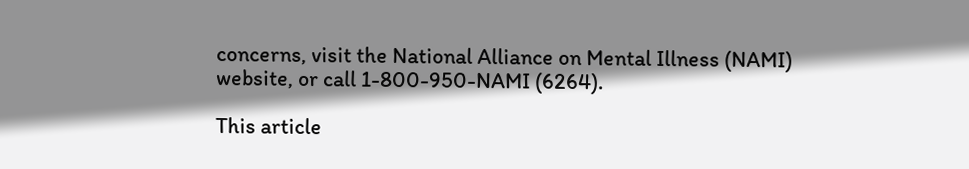concerns, visit the National Alliance on Mental Illness (NAMI) website, or call 1-800-950-NAMI (6264).

This article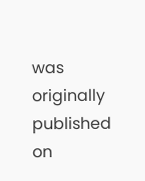was originally published on